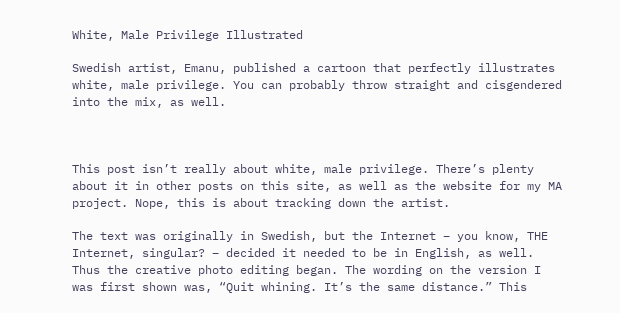White, Male Privilege Illustrated

Swedish artist, Emanu, published a cartoon that perfectly illustrates white, male privilege. You can probably throw straight and cisgendered into the mix, as well.



This post isn’t really about white, male privilege. There’s plenty about it in other posts on this site, as well as the website for my MA project. Nope, this is about tracking down the artist.

The text was originally in Swedish, but the Internet – you know, THE Internet, singular? – decided it needed to be in English, as well. Thus the creative photo editing began. The wording on the version I was first shown was, “Quit whining. It’s the same distance.” This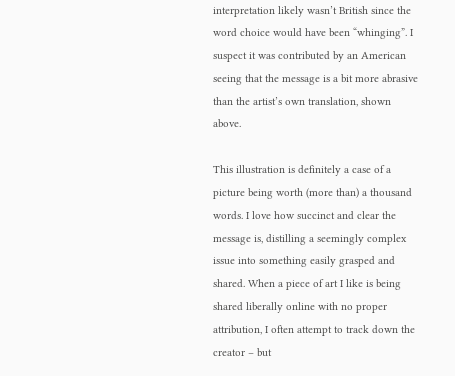interpretation likely wasn’t British since the word choice would have been “whinging”. I suspect it was contributed by an American seeing that the message is a bit more abrasive than the artist’s own translation, shown above.

This illustration is definitely a case of a picture being worth (more than) a thousand words. I love how succinct and clear the message is, distilling a seemingly complex issue into something easily grasped and shared. When a piece of art I like is being shared liberally online with no proper attribution, I often attempt to track down the creator – but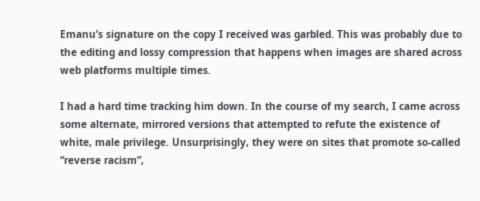Emanu’s signature on the copy I received was garbled. This was probably due to the editing and lossy compression that happens when images are shared across web platforms multiple times.

I had a hard time tracking him down. In the course of my search, I came across some alternate, mirrored versions that attempted to refute the existence of white, male privilege. Unsurprisingly, they were on sites that promote so-called “reverse racism”,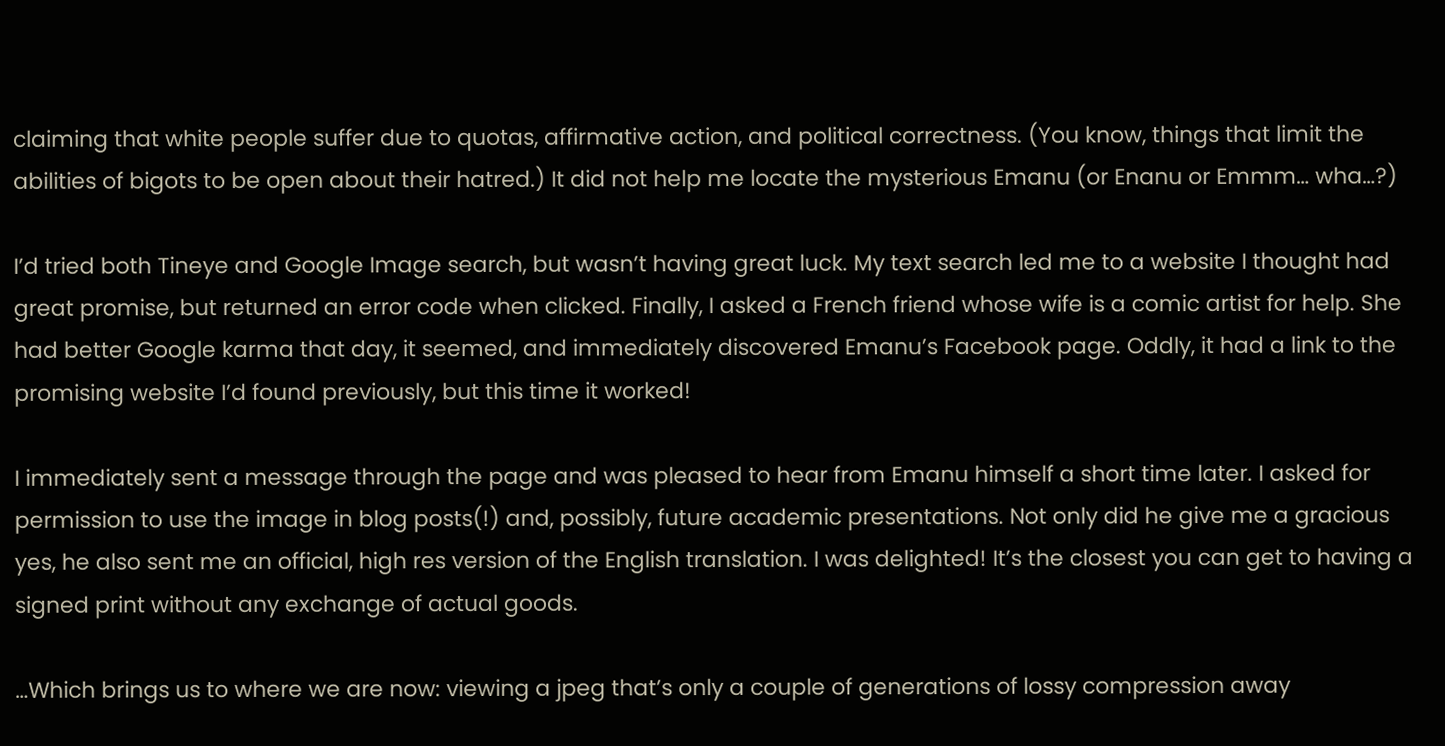claiming that white people suffer due to quotas, affirmative action, and political correctness. (You know, things that limit the abilities of bigots to be open about their hatred.) It did not help me locate the mysterious Emanu (or Enanu or Emmm… wha…?)

I’d tried both Tineye and Google Image search, but wasn’t having great luck. My text search led me to a website I thought had great promise, but returned an error code when clicked. Finally, I asked a French friend whose wife is a comic artist for help. She had better Google karma that day, it seemed, and immediately discovered Emanu’s Facebook page. Oddly, it had a link to the promising website I’d found previously, but this time it worked!

I immediately sent a message through the page and was pleased to hear from Emanu himself a short time later. I asked for permission to use the image in blog posts(!) and, possibly, future academic presentations. Not only did he give me a gracious yes, he also sent me an official, high res version of the English translation. I was delighted! It’s the closest you can get to having a signed print without any exchange of actual goods.

…Which brings us to where we are now: viewing a jpeg that’s only a couple of generations of lossy compression away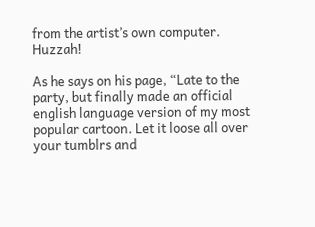from the artist’s own computer. Huzzah!

As he says on his page, “Late to the party, but finally made an official english language version of my most popular cartoon. Let it loose all over your tumblrs and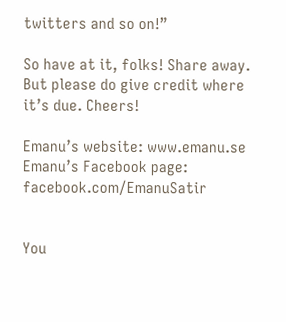twitters and so on!”

So have at it, folks! Share away. But please do give credit where it’s due. Cheers!

Emanu’s website: www.emanu.se
Emanu’s Facebook page: facebook.com/EmanuSatir


You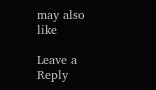may also like

Leave a Reply